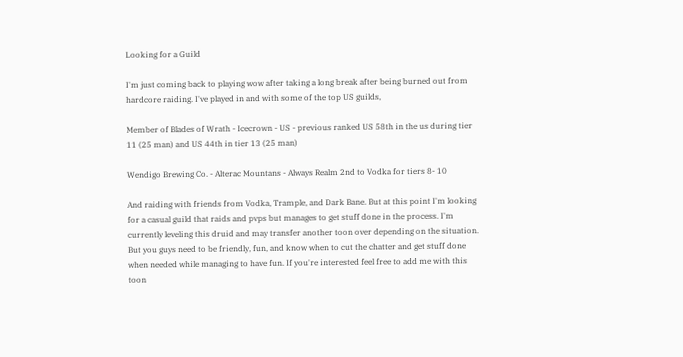Looking for a Guild

I'm just coming back to playing wow after taking a long break after being burned out from hardcore raiding. I've played in and with some of the top US guilds,

Member of Blades of Wrath - Icecrown - US - previous ranked US 58th in the us during tier 11 (25 man) and US 44th in tier 13 (25 man)

Wendigo Brewing Co. - Alterac Mountans - Always Realm 2nd to Vodka for tiers 8- 10

And raiding with friends from Vodka, Trample, and Dark Bane. But at this point I'm looking for a casual guild that raids and pvps but manages to get stuff done in the process. I'm currently leveling this druid and may transfer another toon over depending on the situation. But you guys need to be friendly, fun, and know when to cut the chatter and get stuff done when needed while managing to have fun. If you're interested feel free to add me with this toon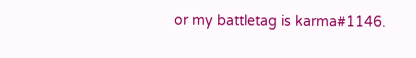or my battletag is karma#1146.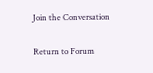Join the Conversation

Return to Forum